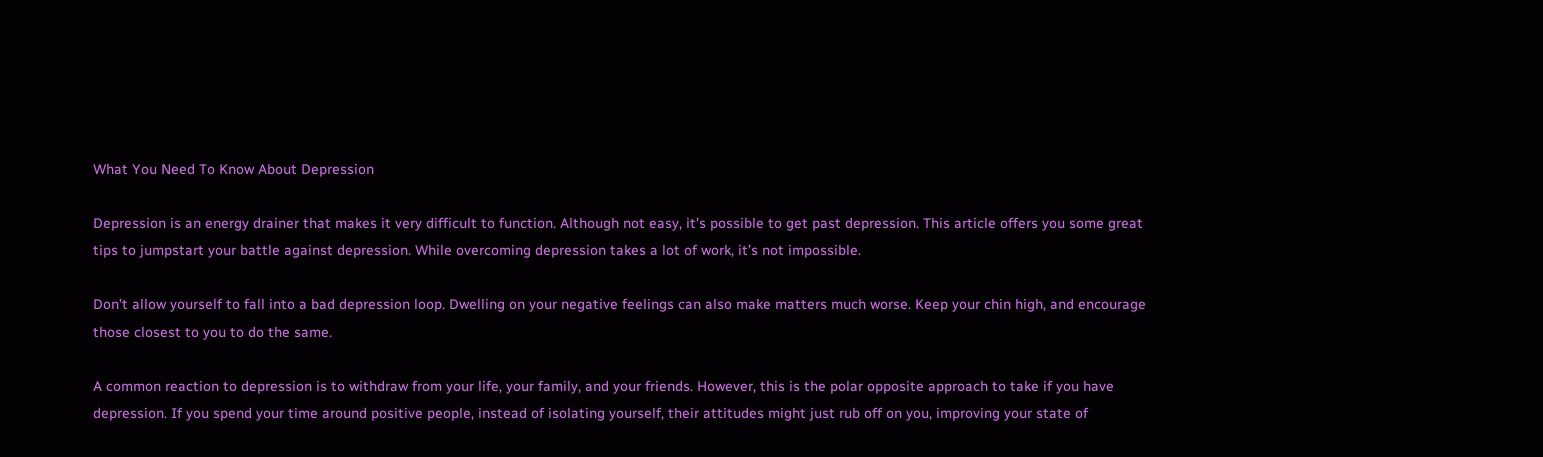What You Need To Know About Depression

Depression is an energy drainer that makes it very difficult to function. Although not easy, it’s possible to get past depression. This article offers you some great tips to jumpstart your battle against depression. While overcoming depression takes a lot of work, it’s not impossible.

Don’t allow yourself to fall into a bad depression loop. Dwelling on your negative feelings can also make matters much worse. Keep your chin high, and encourage those closest to you to do the same.

A common reaction to depression is to withdraw from your life, your family, and your friends. However, this is the polar opposite approach to take if you have depression. If you spend your time around positive people, instead of isolating yourself, their attitudes might just rub off on you, improving your state of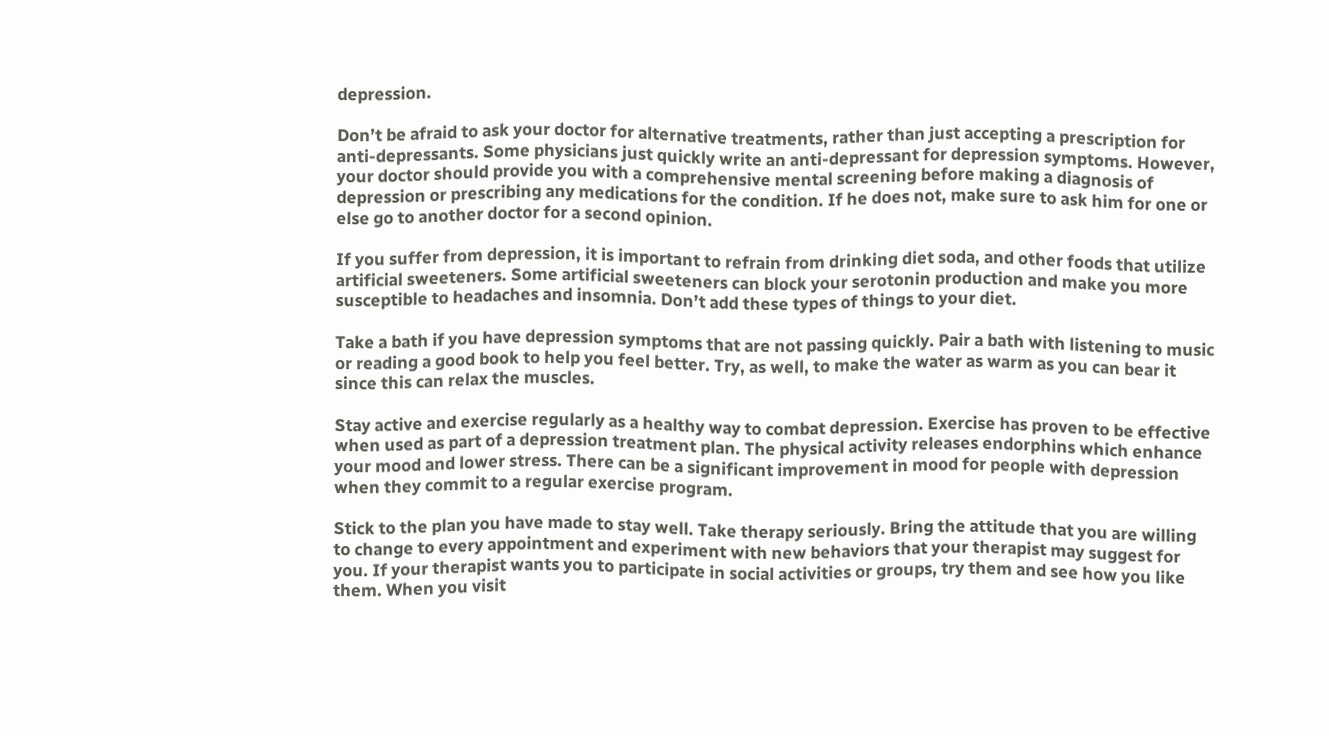depression.

Don’t be afraid to ask your doctor for alternative treatments, rather than just accepting a prescription for anti-depressants. Some physicians just quickly write an anti-depressant for depression symptoms. However, your doctor should provide you with a comprehensive mental screening before making a diagnosis of depression or prescribing any medications for the condition. If he does not, make sure to ask him for one or else go to another doctor for a second opinion.

If you suffer from depression, it is important to refrain from drinking diet soda, and other foods that utilize artificial sweeteners. Some artificial sweeteners can block your serotonin production and make you more susceptible to headaches and insomnia. Don’t add these types of things to your diet.

Take a bath if you have depression symptoms that are not passing quickly. Pair a bath with listening to music or reading a good book to help you feel better. Try, as well, to make the water as warm as you can bear it since this can relax the muscles.

Stay active and exercise regularly as a healthy way to combat depression. Exercise has proven to be effective when used as part of a depression treatment plan. The physical activity releases endorphins which enhance your mood and lower stress. There can be a significant improvement in mood for people with depression when they commit to a regular exercise program.

Stick to the plan you have made to stay well. Take therapy seriously. Bring the attitude that you are willing to change to every appointment and experiment with new behaviors that your therapist may suggest for you. If your therapist wants you to participate in social activities or groups, try them and see how you like them. When you visit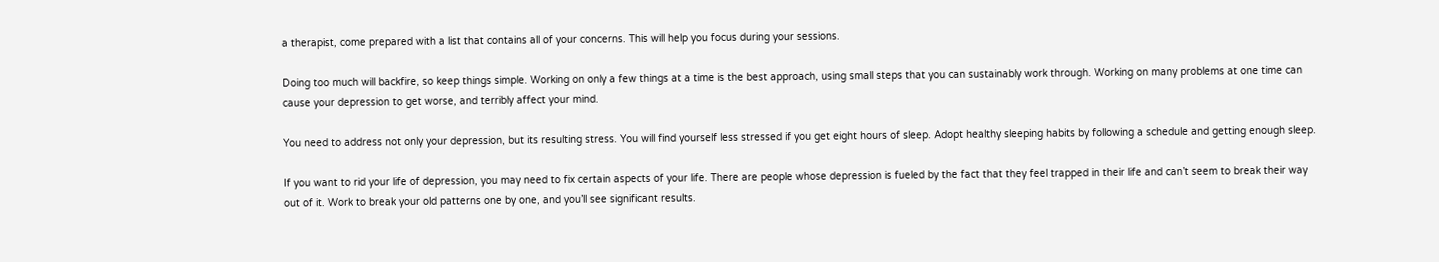a therapist, come prepared with a list that contains all of your concerns. This will help you focus during your sessions.

Doing too much will backfire, so keep things simple. Working on only a few things at a time is the best approach, using small steps that you can sustainably work through. Working on many problems at one time can cause your depression to get worse, and terribly affect your mind.

You need to address not only your depression, but its resulting stress. You will find yourself less stressed if you get eight hours of sleep. Adopt healthy sleeping habits by following a schedule and getting enough sleep.

If you want to rid your life of depression, you may need to fix certain aspects of your life. There are people whose depression is fueled by the fact that they feel trapped in their life and can’t seem to break their way out of it. Work to break your old patterns one by one, and you’ll see significant results.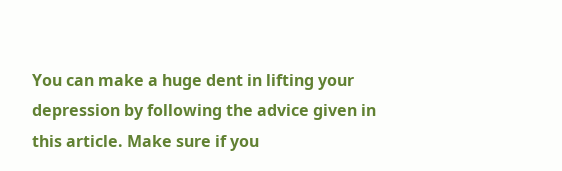You can make a huge dent in lifting your depression by following the advice given in this article. Make sure if you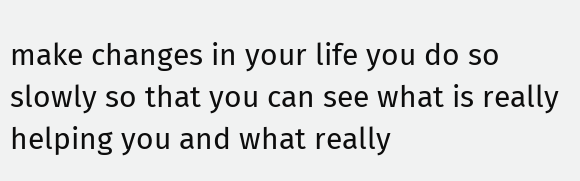make changes in your life you do so slowly so that you can see what is really helping you and what really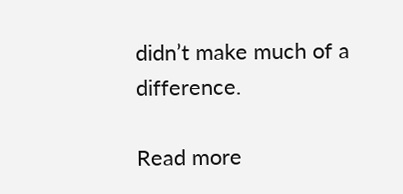didn’t make much of a difference.

Read more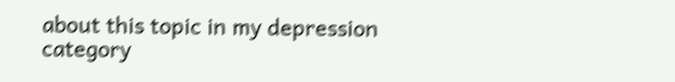about this topic in my depression category